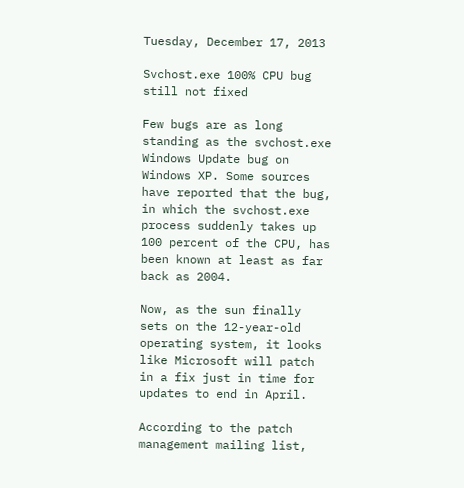Tuesday, December 17, 2013

Svchost.exe 100% CPU bug still not fixed

Few bugs are as long standing as the svchost.exe Windows Update bug on Windows XP. Some sources have reported that the bug, in which the svchost.exe process suddenly takes up 100 percent of the CPU, has been known at least as far back as 2004.

Now, as the sun finally sets on the 12-year-old operating system, it looks like Microsoft will patch in a fix just in time for updates to end in April.

According to the patch management mailing list,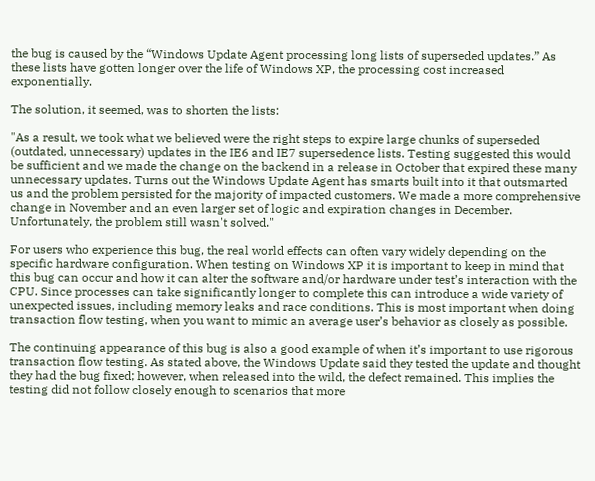the bug is caused by the “Windows Update Agent processing long lists of superseded updates.” As these lists have gotten longer over the life of Windows XP, the processing cost increased exponentially.

The solution, it seemed, was to shorten the lists:

"As a result, we took what we believed were the right steps to expire large chunks of superseded (outdated, unnecessary) updates in the IE6 and IE7 supersedence lists. Testing suggested this would be sufficient and we made the change on the backend in a release in October that expired these many unnecessary updates. Turns out the Windows Update Agent has smarts built into it that outsmarted us and the problem persisted for the majority of impacted customers. We made a more comprehensive change in November and an even larger set of logic and expiration changes in December. Unfortunately, the problem still wasn't solved."

For users who experience this bug, the real world effects can often vary widely depending on the specific hardware configuration. When testing on Windows XP it is important to keep in mind that this bug can occur and how it can alter the software and/or hardware under test’s interaction with the CPU. Since processes can take significantly longer to complete this can introduce a wide variety of unexpected issues, including memory leaks and race conditions. This is most important when doing transaction flow testing, when you want to mimic an average user’s behavior as closely as possible.

The continuing appearance of this bug is also a good example of when it’s important to use rigorous transaction flow testing. As stated above, the Windows Update said they tested the update and thought they had the bug fixed; however, when released into the wild, the defect remained. This implies the testing did not follow closely enough to scenarios that more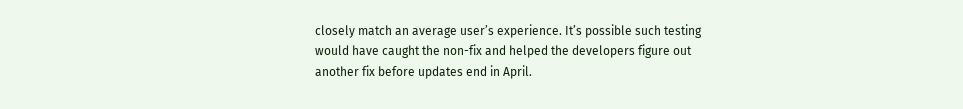closely match an average user’s experience. It’s possible such testing would have caught the non-fix and helped the developers figure out another fix before updates end in April.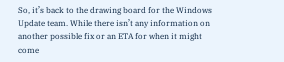So, it’s back to the drawing board for the Windows Update team. While there isn’t any information on another possible fix or an ETA for when it might come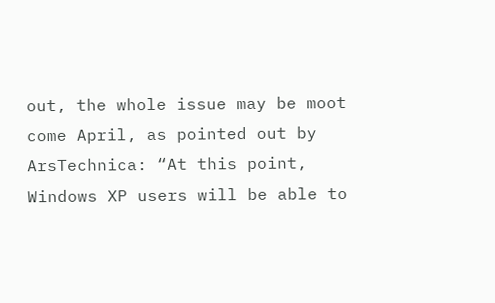out, the whole issue may be moot come April, as pointed out by ArsTechnica: “At this point, Windows XP users will be able to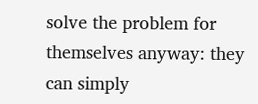solve the problem for themselves anyway: they can simply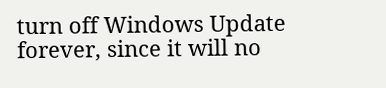turn off Windows Update forever, since it will no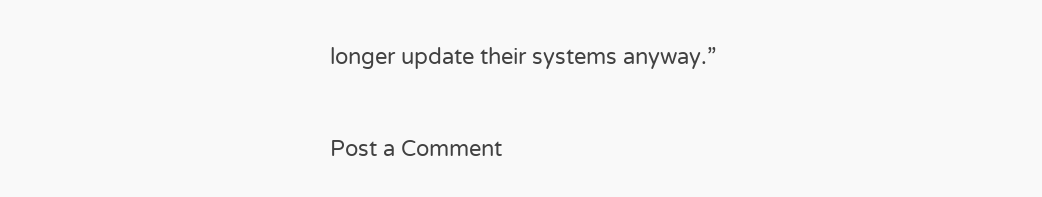longer update their systems anyway.”


Post a Comment